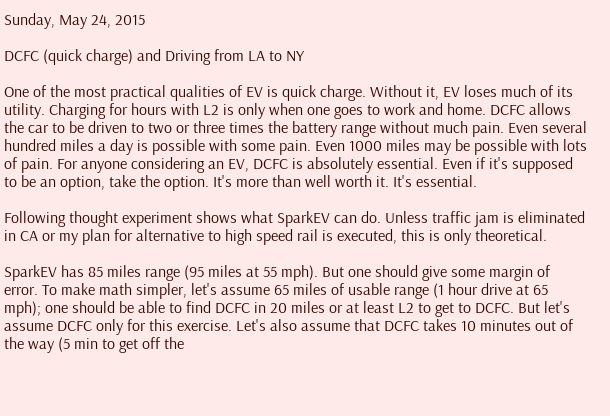Sunday, May 24, 2015

DCFC (quick charge) and Driving from LA to NY

One of the most practical qualities of EV is quick charge. Without it, EV loses much of its utility. Charging for hours with L2 is only when one goes to work and home. DCFC allows the car to be driven to two or three times the battery range without much pain. Even several hundred miles a day is possible with some pain. Even 1000 miles may be possible with lots of pain. For anyone considering an EV, DCFC is absolutely essential. Even if it's supposed to be an option, take the option. It's more than well worth it. It's essential.

Following thought experiment shows what SparkEV can do. Unless traffic jam is eliminated in CA or my plan for alternative to high speed rail is executed, this is only theoretical.

SparkEV has 85 miles range (95 miles at 55 mph). But one should give some margin of error. To make math simpler, let's assume 65 miles of usable range (1 hour drive at 65 mph); one should be able to find DCFC in 20 miles or at least L2 to get to DCFC. But let's assume DCFC only for this exercise. Let's also assume that DCFC takes 10 minutes out of the way (5 min to get off the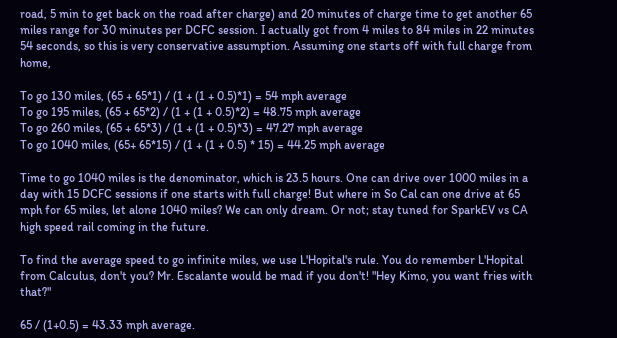road, 5 min to get back on the road after charge) and 20 minutes of charge time to get another 65 miles range for 30 minutes per DCFC session. I actually got from 4 miles to 84 miles in 22 minutes 54 seconds, so this is very conservative assumption. Assuming one starts off with full charge from home,

To go 130 miles, (65 + 65*1) / (1 + (1 + 0.5)*1) = 54 mph average
To go 195 miles, (65 + 65*2) / (1 + (1 + 0.5)*2) = 48.75 mph average
To go 260 miles, (65 + 65*3) / (1 + (1 + 0.5)*3) = 47.27 mph average
To go 1040 miles, (65+ 65*15) / (1 + (1 + 0.5) * 15) = 44.25 mph average

Time to go 1040 miles is the denominator, which is 23.5 hours. One can drive over 1000 miles in a day with 15 DCFC sessions if one starts with full charge! But where in So Cal can one drive at 65 mph for 65 miles, let alone 1040 miles? We can only dream. Or not; stay tuned for SparkEV vs CA high speed rail coming in the future.

To find the average speed to go infinite miles, we use L'Hopital's rule. You do remember L'Hopital from Calculus, don't you? Mr. Escalante would be mad if you don't! "Hey Kimo, you want fries with that?"

65 / (1+0.5) = 43.33 mph average.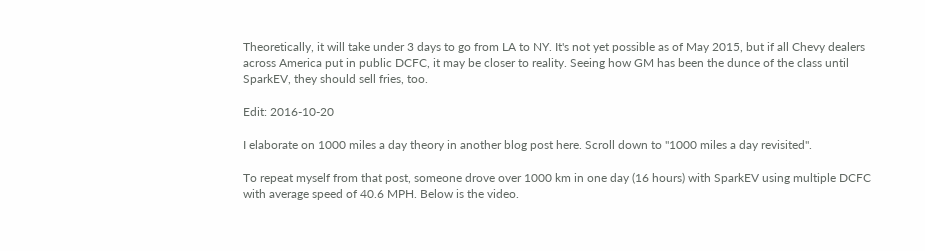Theoretically, it will take under 3 days to go from LA to NY. It's not yet possible as of May 2015, but if all Chevy dealers across America put in public DCFC, it may be closer to reality. Seeing how GM has been the dunce of the class until SparkEV, they should sell fries, too.

Edit: 2016-10-20

I elaborate on 1000 miles a day theory in another blog post here. Scroll down to "1000 miles a day revisited".

To repeat myself from that post, someone drove over 1000 km in one day (16 hours) with SparkEV using multiple DCFC with average speed of 40.6 MPH. Below is the video.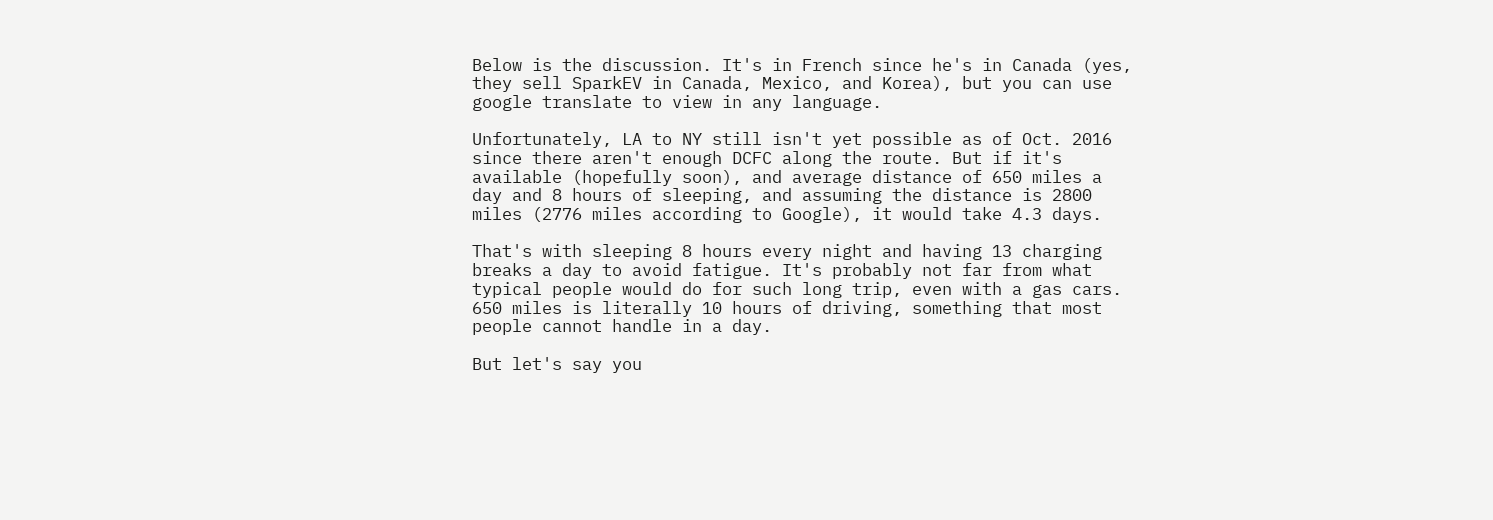Below is the discussion. It's in French since he's in Canada (yes, they sell SparkEV in Canada, Mexico, and Korea), but you can use google translate to view in any language.

Unfortunately, LA to NY still isn't yet possible as of Oct. 2016 since there aren't enough DCFC along the route. But if it's available (hopefully soon), and average distance of 650 miles a day and 8 hours of sleeping, and assuming the distance is 2800 miles (2776 miles according to Google), it would take 4.3 days.

That's with sleeping 8 hours every night and having 13 charging breaks a day to avoid fatigue. It's probably not far from what typical people would do for such long trip, even with a gas cars. 650 miles is literally 10 hours of driving, something that most people cannot handle in a day.

But let's say you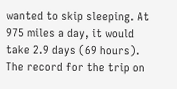wanted to skip sleeping. At 975 miles a day, it would take 2.9 days (69 hours). The record for the trip on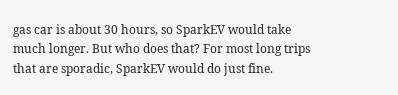gas car is about 30 hours, so SparkEV would take much longer. But who does that? For most long trips that are sporadic, SparkEV would do just fine.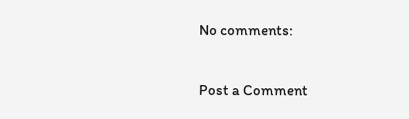No comments:

Post a Comment